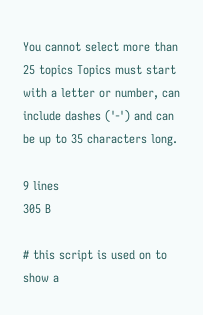You cannot select more than 25 topics Topics must start with a letter or number, can include dashes ('-') and can be up to 35 characters long.

9 lines
305 B

# this script is used on to show a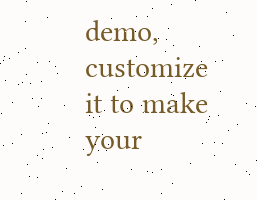demo, customize it to make your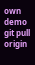own demo
git pull origin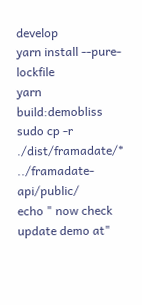develop
yarn install --pure-lockfile
yarn build:demobliss
sudo cp -r ./dist/framadate/* ../framadate-api/public/
echo " now check update demo at"